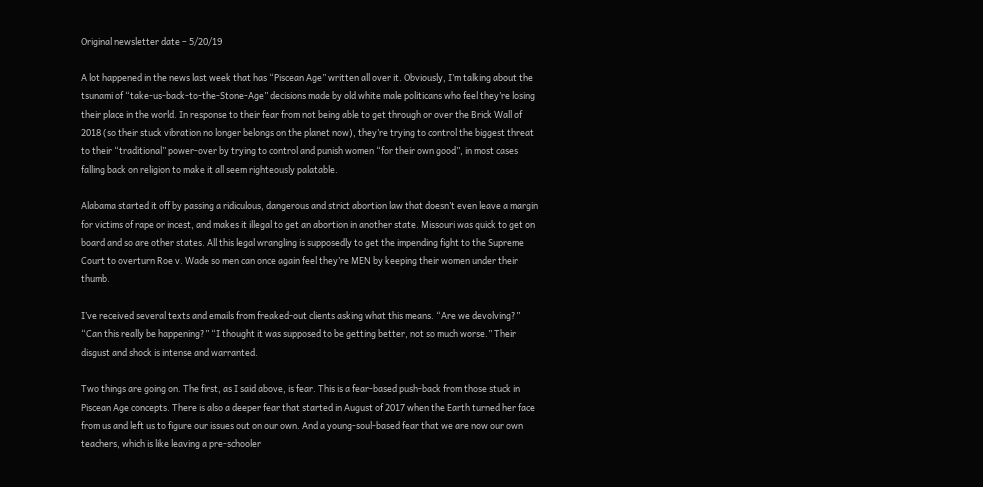Original newsletter date – 5/20/19

A lot happened in the news last week that has “Piscean Age” written all over it. Obviously, I’m talking about the tsunami of “take-us-back-to-the-Stone-Age” decisions made by old white male politicans who feel they’re losing their place in the world. In response to their fear from not being able to get through or over the Brick Wall of 2018 (so their stuck vibration no longer belongs on the planet now), they’re trying to control the biggest threat to their “traditional” power-over by trying to control and punish women “for their own good”, in most cases falling back on religion to make it all seem righteously palatable.

Alabama started it off by passing a ridiculous, dangerous and strict abortion law that doesn’t even leave a margin for victims of rape or incest, and makes it illegal to get an abortion in another state. Missouri was quick to get on board and so are other states. All this legal wrangling is supposedly to get the impending fight to the Supreme Court to overturn Roe v. Wade so men can once again feel they’re MEN by keeping their women under their thumb.

I’ve received several texts and emails from freaked-out clients asking what this means. “Are we devolving?” “Can this really be happening?” “I thought it was supposed to be getting better, not so much worse.” Their disgust and shock is intense and warranted.

Two things are going on. The first, as I said above, is fear. This is a fear-based push-back from those stuck in Piscean Age concepts. There is also a deeper fear that started in August of 2017 when the Earth turned her face from us and left us to figure our issues out on our own. And a young-soul-based fear that we are now our own teachers, which is like leaving a pre-schooler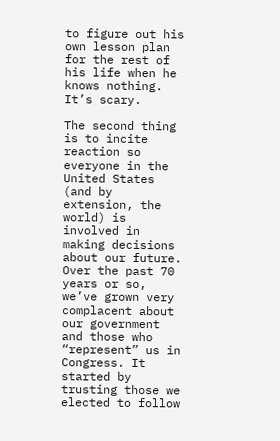to figure out his own lesson plan for the rest of his life when he knows nothing. It’s scary.

The second thing is to incite reaction so everyone in the United States (and by extension, the world) is involved in making decisions about our future. Over the past 70 years or so, we’ve grown very complacent about our government and those who “represent” us in Congress. It started by trusting those we elected to follow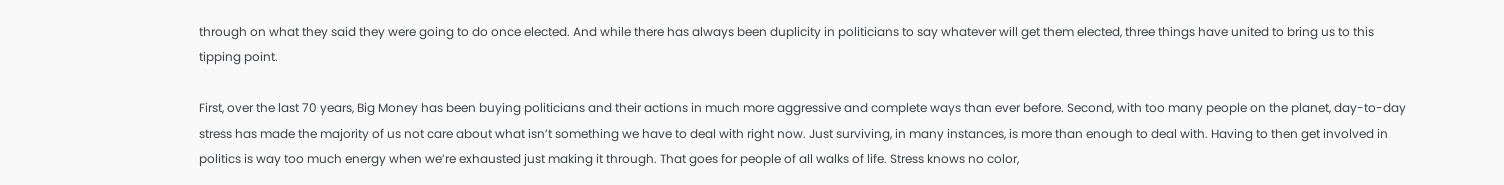through on what they said they were going to do once elected. And while there has always been duplicity in politicians to say whatever will get them elected, three things have united to bring us to this tipping point.

First, over the last 70 years, Big Money has been buying politicians and their actions in much more aggressive and complete ways than ever before. Second, with too many people on the planet, day-to-day stress has made the majority of us not care about what isn’t something we have to deal with right now. Just surviving, in many instances, is more than enough to deal with. Having to then get involved in politics is way too much energy when we’re exhausted just making it through. That goes for people of all walks of life. Stress knows no color,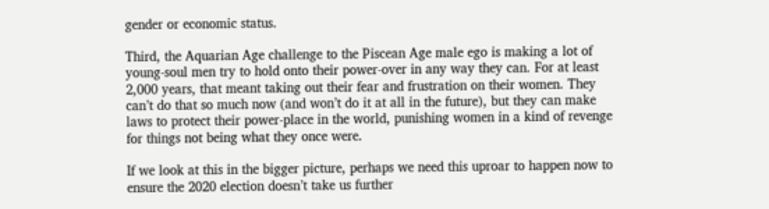gender or economic status.

Third, the Aquarian Age challenge to the Piscean Age male ego is making a lot of young-soul men try to hold onto their power-over in any way they can. For at least 2,000 years, that meant taking out their fear and frustration on their women. They can’t do that so much now (and won’t do it at all in the future), but they can make laws to protect their power-place in the world, punishing women in a kind of revenge for things not being what they once were.

If we look at this in the bigger picture, perhaps we need this uproar to happen now to ensure the 2020 election doesn’t take us further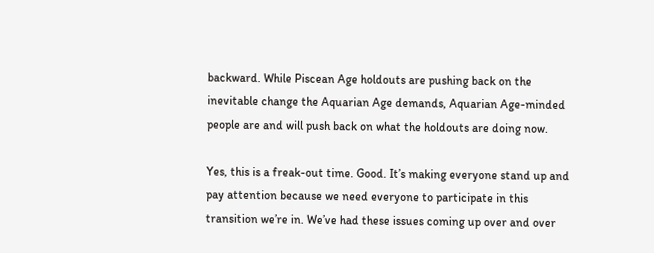backward. While Piscean Age holdouts are pushing back on the inevitable change the Aquarian Age demands, Aquarian Age-minded people are and will push back on what the holdouts are doing now.

Yes, this is a freak-out time. Good. It’s making everyone stand up and pay attention because we need everyone to participate in this transition we’re in. We’ve had these issues coming up over and over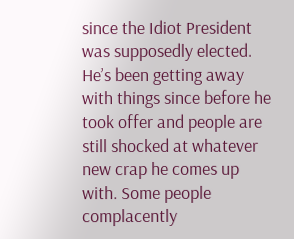since the Idiot President was supposedly elected. He’s been getting away with things since before he took offer and people are still shocked at whatever new crap he comes up with. Some people complacently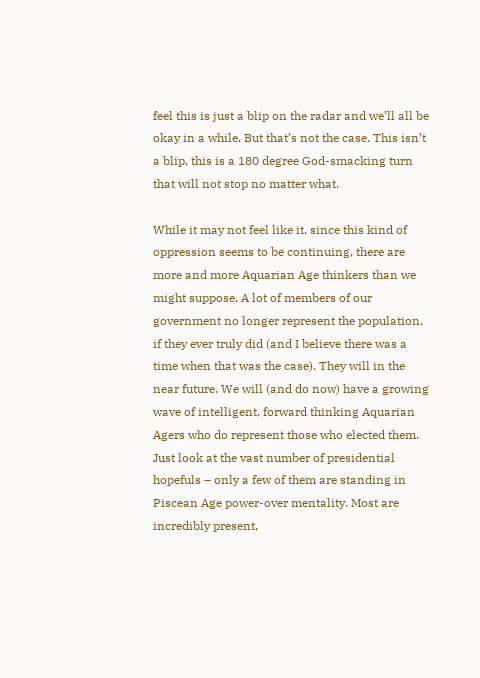feel this is just a blip on the radar and we’ll all be okay in a while. But that’s not the case. This isn’t a blip, this is a 180 degree God-smacking turn that will not stop no matter what.

While it may not feel like it, since this kind of oppression seems to be continuing, there are more and more Aquarian Age thinkers than we might suppose. A lot of members of our government no longer represent the population, if they ever truly did (and I believe there was a time when that was the case). They will in the near future. We will (and do now) have a growing wave of intelligent, forward thinking Aquarian Agers who do represent those who elected them. Just look at the vast number of presidential hopefuls – only a few of them are standing in Piscean Age power-over mentality. Most are incredibly present,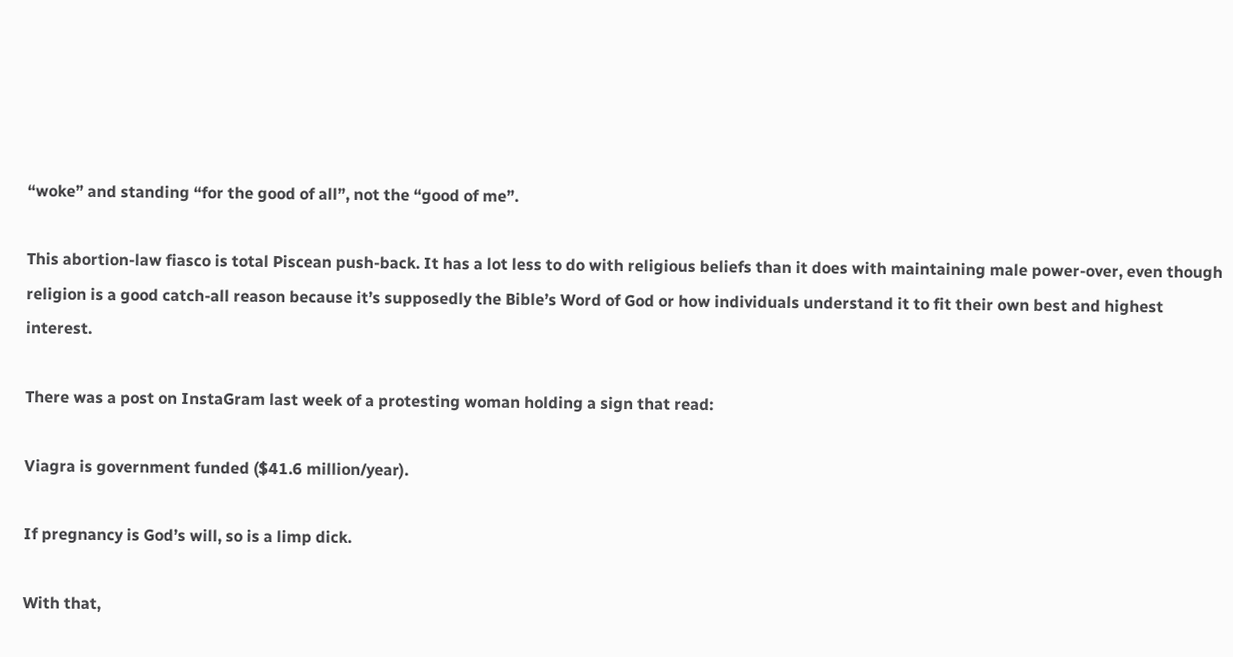“woke” and standing “for the good of all”, not the “good of me”.

This abortion-law fiasco is total Piscean push-back. It has a lot less to do with religious beliefs than it does with maintaining male power-over, even though religion is a good catch-all reason because it’s supposedly the Bible’s Word of God or how individuals understand it to fit their own best and highest interest.

There was a post on InstaGram last week of a protesting woman holding a sign that read:

Viagra is government funded ($41.6 million/year).

If pregnancy is God’s will, so is a limp dick.

With that,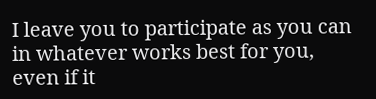I leave you to participate as you can in whatever works best for you, even if it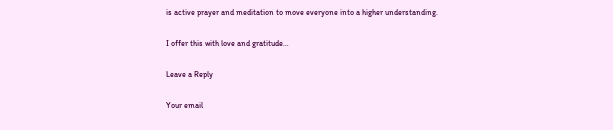is active prayer and meditation to move everyone into a higher understanding.

I offer this with love and gratitude…

Leave a Reply

Your email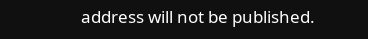address will not be published.